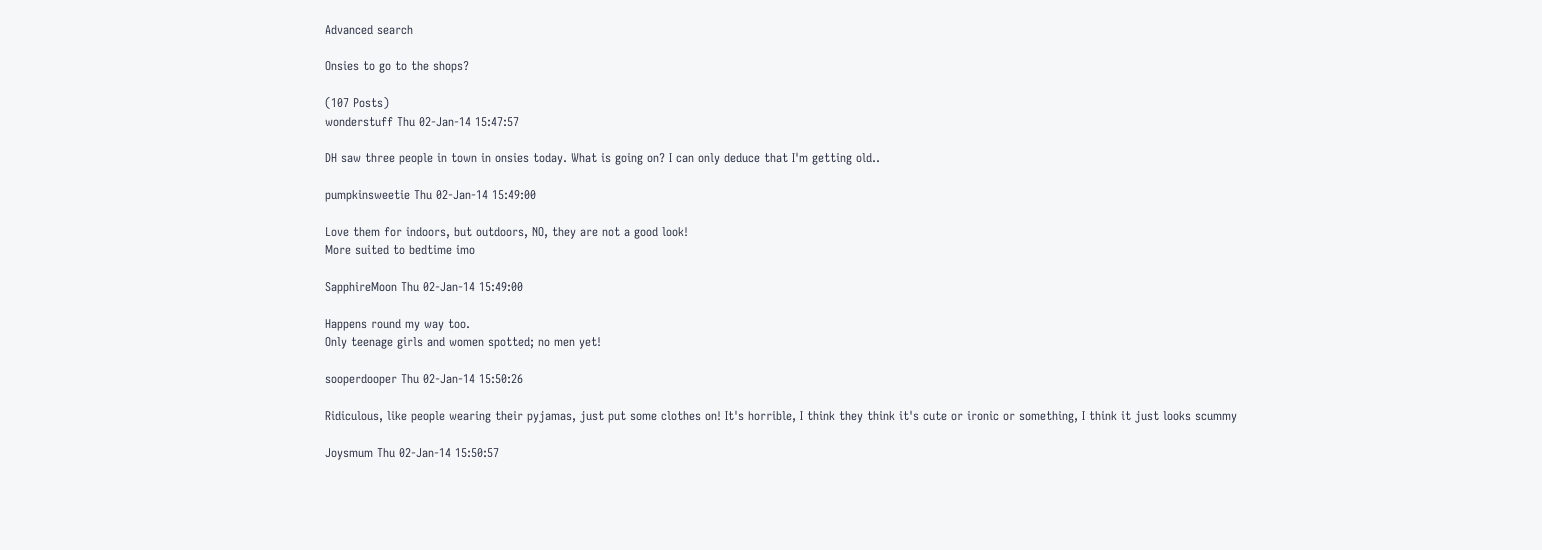Advanced search

Onsies to go to the shops?

(107 Posts)
wonderstuff Thu 02-Jan-14 15:47:57

DH saw three people in town in onsies today. What is going on? I can only deduce that I'm getting old..

pumpkinsweetie Thu 02-Jan-14 15:49:00

Love them for indoors, but outdoors, NO, they are not a good look!
More suited to bedtime imo

SapphireMoon Thu 02-Jan-14 15:49:00

Happens round my way too.
Only teenage girls and women spotted; no men yet!

sooperdooper Thu 02-Jan-14 15:50:26

Ridiculous, like people wearing their pyjamas, just put some clothes on! It's horrible, I think they think it's cute or ironic or something, I think it just looks scummy

Joysmum Thu 02-Jan-14 15:50:57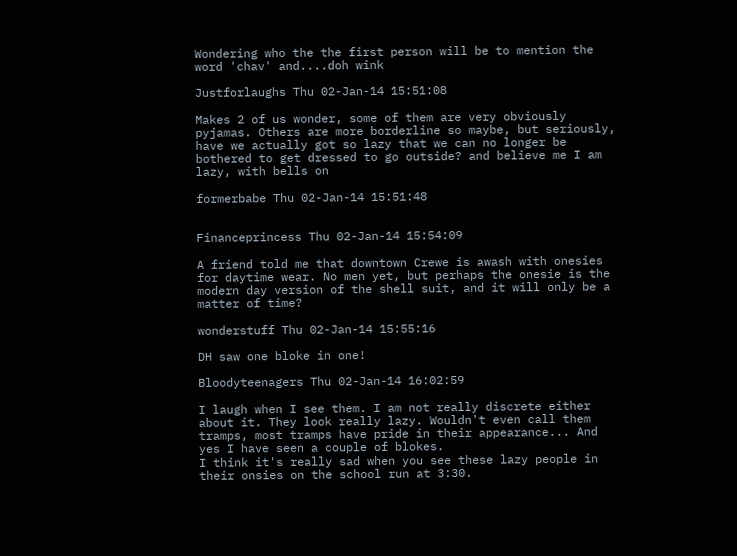Wondering who the the first person will be to mention the word 'chav' and....doh wink

Justforlaughs Thu 02-Jan-14 15:51:08

Makes 2 of us wonder, some of them are very obviously pyjamas. Others are more borderline so maybe, but seriously, have we actually got so lazy that we can no longer be bothered to get dressed to go outside? and believe me I am lazy, with bells on

formerbabe Thu 02-Jan-14 15:51:48


Financeprincess Thu 02-Jan-14 15:54:09

A friend told me that downtown Crewe is awash with onesies for daytime wear. No men yet, but perhaps the onesie is the modern day version of the shell suit, and it will only be a matter of time?

wonderstuff Thu 02-Jan-14 15:55:16

DH saw one bloke in one!

Bloodyteenagers Thu 02-Jan-14 16:02:59

I laugh when I see them. I am not really discrete either about it. They look really lazy. Wouldn't even call them tramps, most tramps have pride in their appearance... And yes I have seen a couple of blokes.
I think it's really sad when you see these lazy people in their onsies on the school run at 3:30.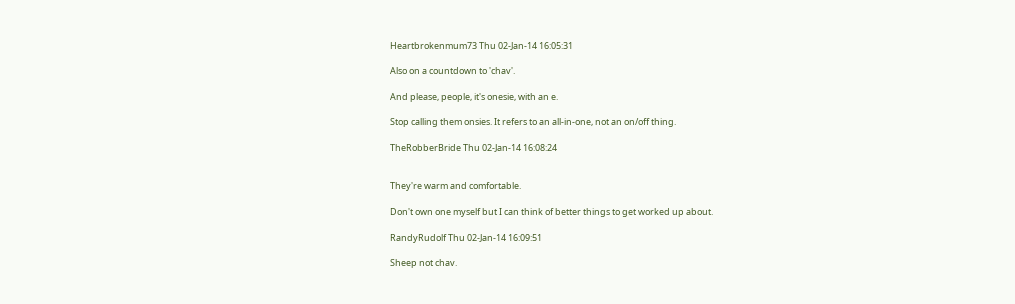Heartbrokenmum73 Thu 02-Jan-14 16:05:31

Also on a countdown to 'chav'.

And please, people, it's onesie, with an e.

Stop calling them onsies. It refers to an all-in-one, not an on/off thing.

TheRobberBride Thu 02-Jan-14 16:08:24


They're warm and comfortable.

Don't own one myself but I can think of better things to get worked up about.

RandyRudolf Thu 02-Jan-14 16:09:51

Sheep not chav.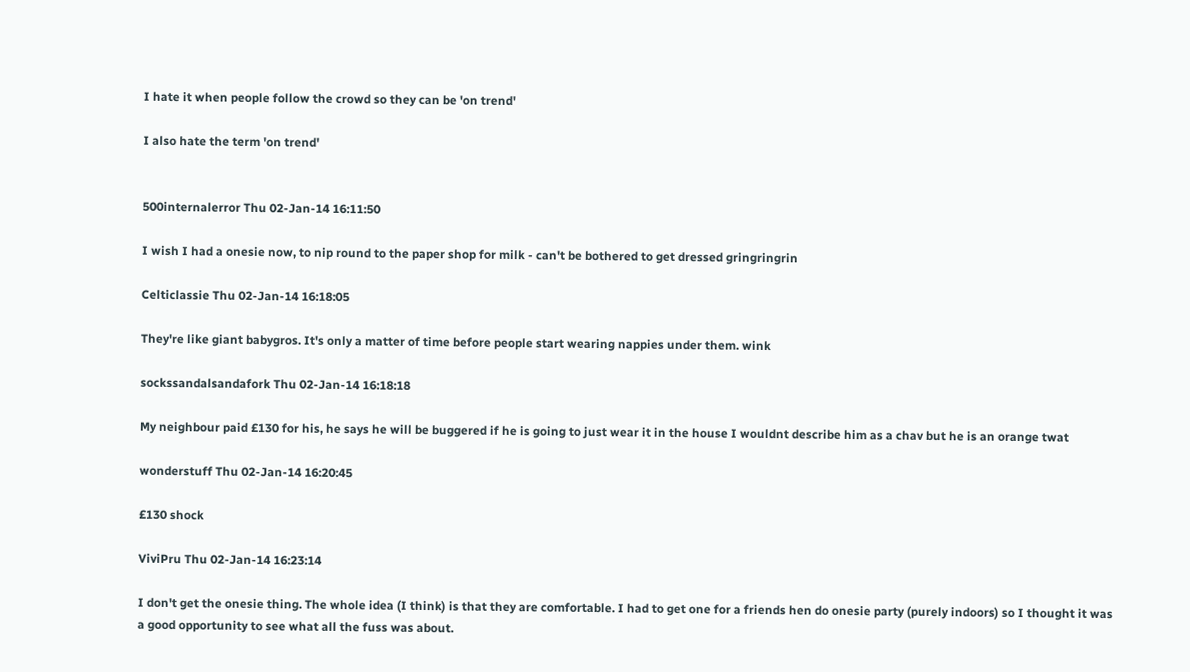I hate it when people follow the crowd so they can be 'on trend'

I also hate the term 'on trend'


500internalerror Thu 02-Jan-14 16:11:50

I wish I had a onesie now, to nip round to the paper shop for milk - can't be bothered to get dressed gringringrin

Celticlassie Thu 02-Jan-14 16:18:05

They're like giant babygros. It's only a matter of time before people start wearing nappies under them. wink

sockssandalsandafork Thu 02-Jan-14 16:18:18

My neighbour paid £130 for his, he says he will be buggered if he is going to just wear it in the house I wouldnt describe him as a chav but he is an orange twat

wonderstuff Thu 02-Jan-14 16:20:45

£130 shock

ViviPru Thu 02-Jan-14 16:23:14

I don't get the onesie thing. The whole idea (I think) is that they are comfortable. I had to get one for a friends hen do onesie party (purely indoors) so I thought it was a good opportunity to see what all the fuss was about.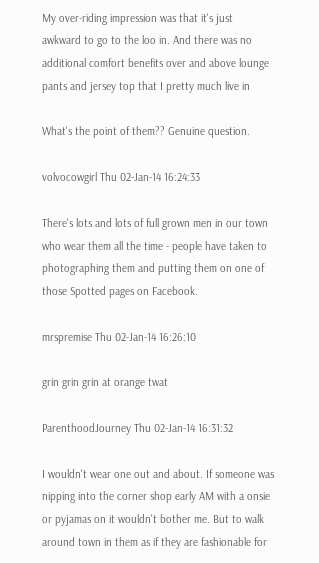My over-riding impression was that it's just awkward to go to the loo in. And there was no additional comfort benefits over and above lounge pants and jersey top that I pretty much live in

What's the point of them?? Genuine question.

volvocowgirl Thu 02-Jan-14 16:24:33

There's lots and lots of full grown men in our town who wear them all the time - people have taken to photographing them and putting them on one of those Spotted pages on Facebook.

mrspremise Thu 02-Jan-14 16:26:10

grin grin grin at orange twat

ParenthoodJourney Thu 02-Jan-14 16:31:32

I wouldn't wear one out and about. If someone was nipping into the corner shop early AM with a onsie or pyjamas on it wouldn't bother me. But to walk around town in them as if they are fashionable for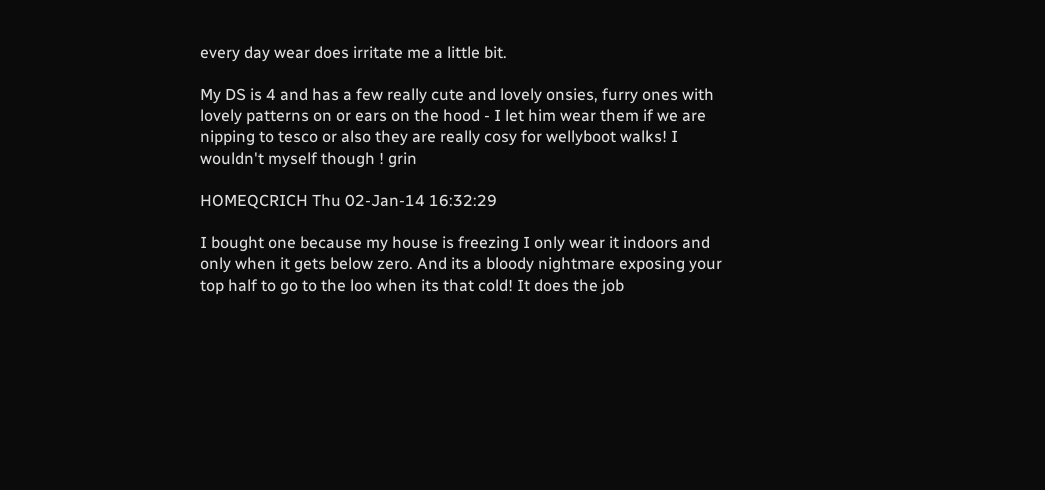every day wear does irritate me a little bit.

My DS is 4 and has a few really cute and lovely onsies, furry ones with lovely patterns on or ears on the hood - I let him wear them if we are nipping to tesco or also they are really cosy for wellyboot walks! I wouldn't myself though ! grin

HOMEQCRICH Thu 02-Jan-14 16:32:29

I bought one because my house is freezing I only wear it indoors and only when it gets below zero. And its a bloody nightmare exposing your top half to go to the loo when its that cold! It does the job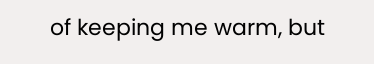of keeping me warm, but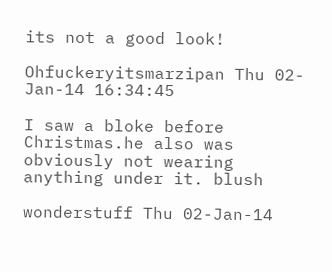its not a good look!

Ohfuckeryitsmarzipan Thu 02-Jan-14 16:34:45

I saw a bloke before Christmas.he also was obviously not wearing anything under it. blush

wonderstuff Thu 02-Jan-14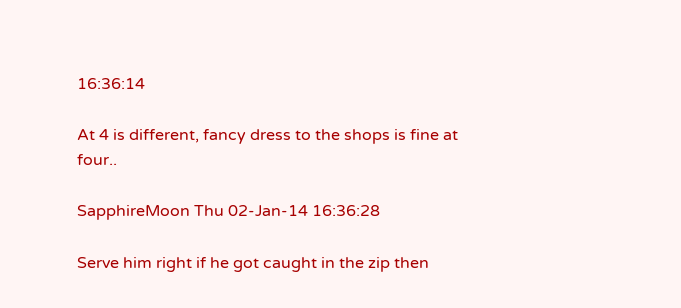16:36:14

At 4 is different, fancy dress to the shops is fine at four..

SapphireMoon Thu 02-Jan-14 16:36:28

Serve him right if he got caught in the zip then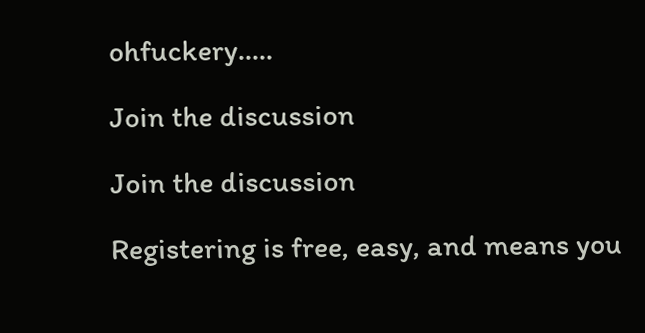ohfuckery.....

Join the discussion

Join the discussion

Registering is free, easy, and means you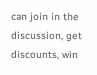can join in the discussion, get discounts, win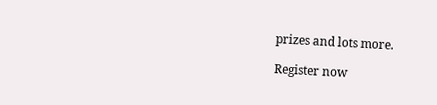prizes and lots more.

Register now